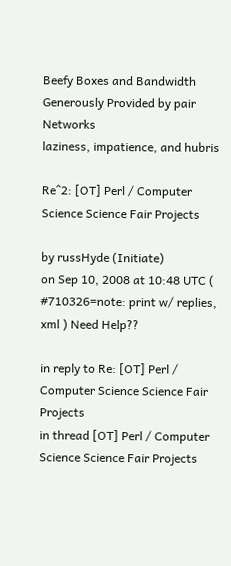Beefy Boxes and Bandwidth Generously Provided by pair Networks
laziness, impatience, and hubris

Re^2: [OT] Perl / Computer Science Science Fair Projects

by russHyde (Initiate)
on Sep 10, 2008 at 10:48 UTC ( #710326=note: print w/ replies, xml ) Need Help??

in reply to Re: [OT] Perl / Computer Science Science Fair Projects
in thread [OT] Perl / Computer Science Science Fair Projects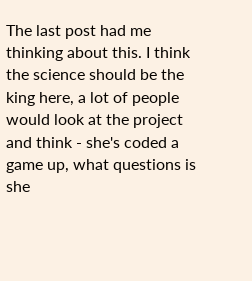The last post had me thinking about this. I think the science should be the king here, a lot of people would look at the project and think - she's coded a game up, what questions is she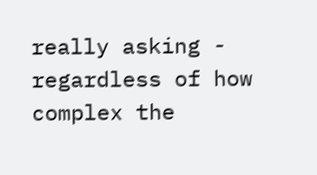really asking - regardless of how complex the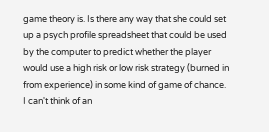game theory is. Is there any way that she could set up a psych profile spreadsheet that could be used by the computer to predict whether the player would use a high risk or low risk strategy (burned in from experience) in some kind of game of chance. I can't think of an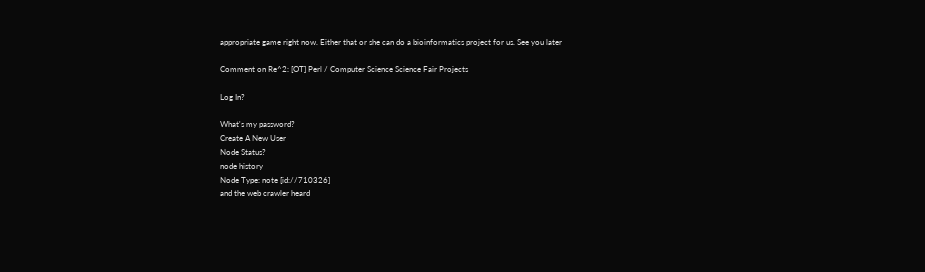appropriate game right now. Either that or she can do a bioinformatics project for us. See you later

Comment on Re^2: [OT] Perl / Computer Science Science Fair Projects

Log In?

What's my password?
Create A New User
Node Status?
node history
Node Type: note [id://710326]
and the web crawler heard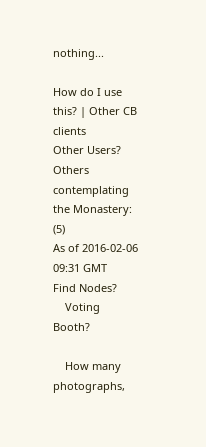nothing...

How do I use this? | Other CB clients
Other Users?
Others contemplating the Monastery: (5)
As of 2016-02-06 09:31 GMT
Find Nodes?
    Voting Booth?

    How many photographs,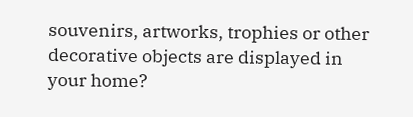souvenirs, artworks, trophies or other decorative objects are displayed in your home?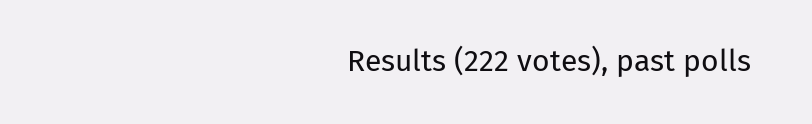Results (222 votes), past polls